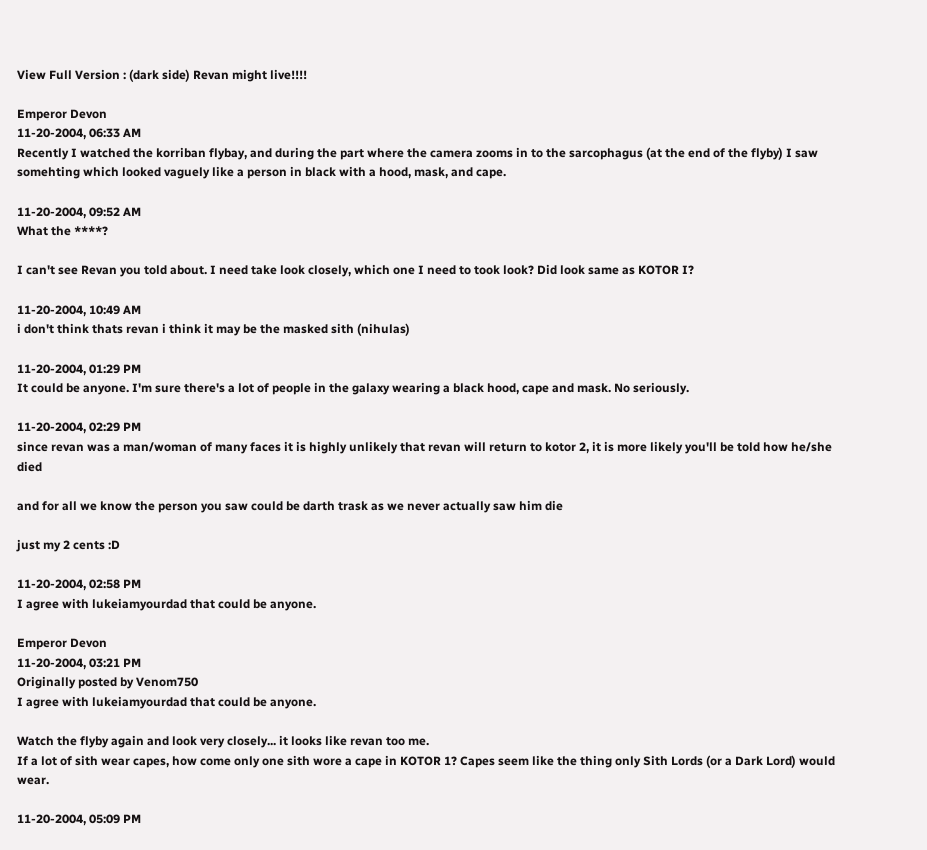View Full Version : (dark side) Revan might live!!!!

Emperor Devon
11-20-2004, 06:33 AM
Recently I watched the korriban flybay, and during the part where the camera zooms in to the sarcophagus (at the end of the flyby) I saw somehting which looked vaguely like a person in black with a hood, mask, and cape.

11-20-2004, 09:52 AM
What the ****?

I can't see Revan you told about. I need take look closely, which one I need to took look? Did look same as KOTOR I?

11-20-2004, 10:49 AM
i don't think thats revan i think it may be the masked sith (nihulas)

11-20-2004, 01:29 PM
It could be anyone. I'm sure there's a lot of people in the galaxy wearing a black hood, cape and mask. No seriously.

11-20-2004, 02:29 PM
since revan was a man/woman of many faces it is highly unlikely that revan will return to kotor 2, it is more likely you'll be told how he/she died

and for all we know the person you saw could be darth trask as we never actually saw him die

just my 2 cents :D

11-20-2004, 02:58 PM
I agree with lukeiamyourdad that could be anyone.

Emperor Devon
11-20-2004, 03:21 PM
Originally posted by Venom750
I agree with lukeiamyourdad that could be anyone.

Watch the flyby again and look very closely... it looks like revan too me.
If a lot of sith wear capes, how come only one sith wore a cape in KOTOR 1? Capes seem like the thing only Sith Lords (or a Dark Lord) would wear.

11-20-2004, 05:09 PM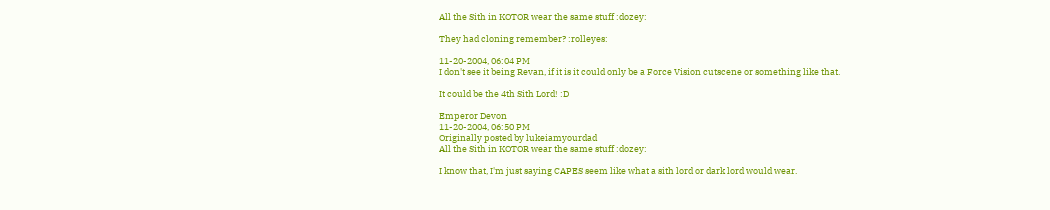All the Sith in KOTOR wear the same stuff :dozey:

They had cloning remember? :rolleyes:

11-20-2004, 06:04 PM
I don't see it being Revan, if it is it could only be a Force Vision cutscene or something like that.

It could be the 4th Sith Lord! :D

Emperor Devon
11-20-2004, 06:50 PM
Originally posted by lukeiamyourdad
All the Sith in KOTOR wear the same stuff :dozey:

I know that, I'm just saying CAPES seem like what a sith lord or dark lord would wear.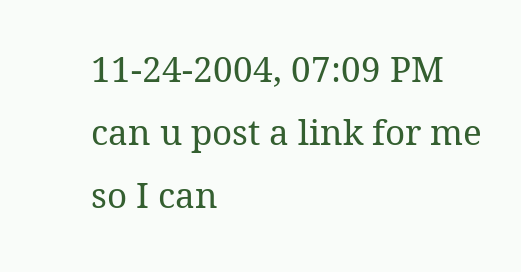11-24-2004, 07:09 PM
can u post a link for me so I can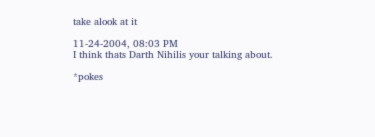take alook at it

11-24-2004, 08:03 PM
I think thats Darth Nihilis your talking about.

*pokes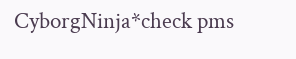CyborgNinja*check pms